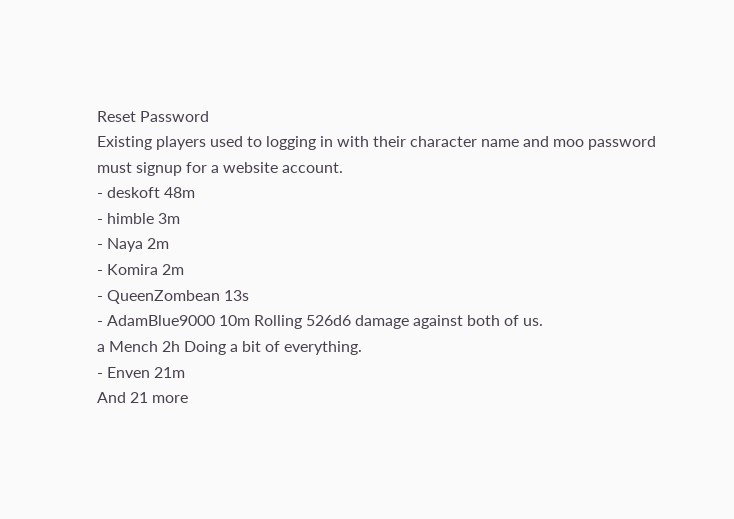Reset Password
Existing players used to logging in with their character name and moo password must signup for a website account.
- deskoft 48m
- himble 3m
- Naya 2m
- Komira 2m
- QueenZombean 13s
- AdamBlue9000 10m Rolling 526d6 damage against both of us.
a Mench 2h Doing a bit of everything.
- Enven 21m
And 21 more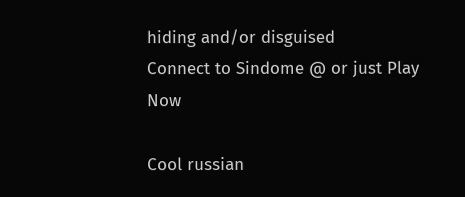hiding and/or disguised
Connect to Sindome @ or just Play Now

Cool russian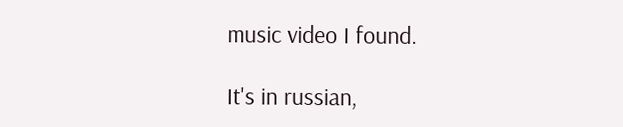music video I found.

It's in russian,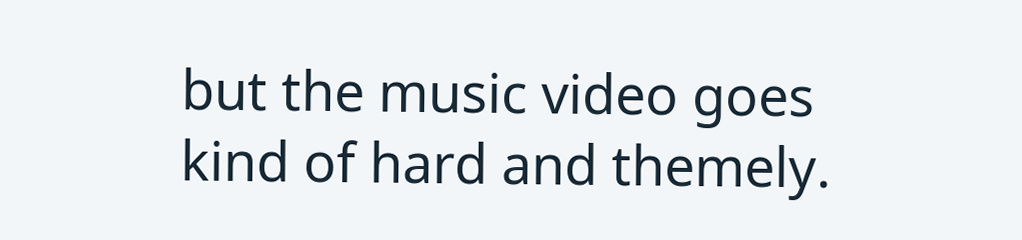but the music video goes kind of hard and themely.